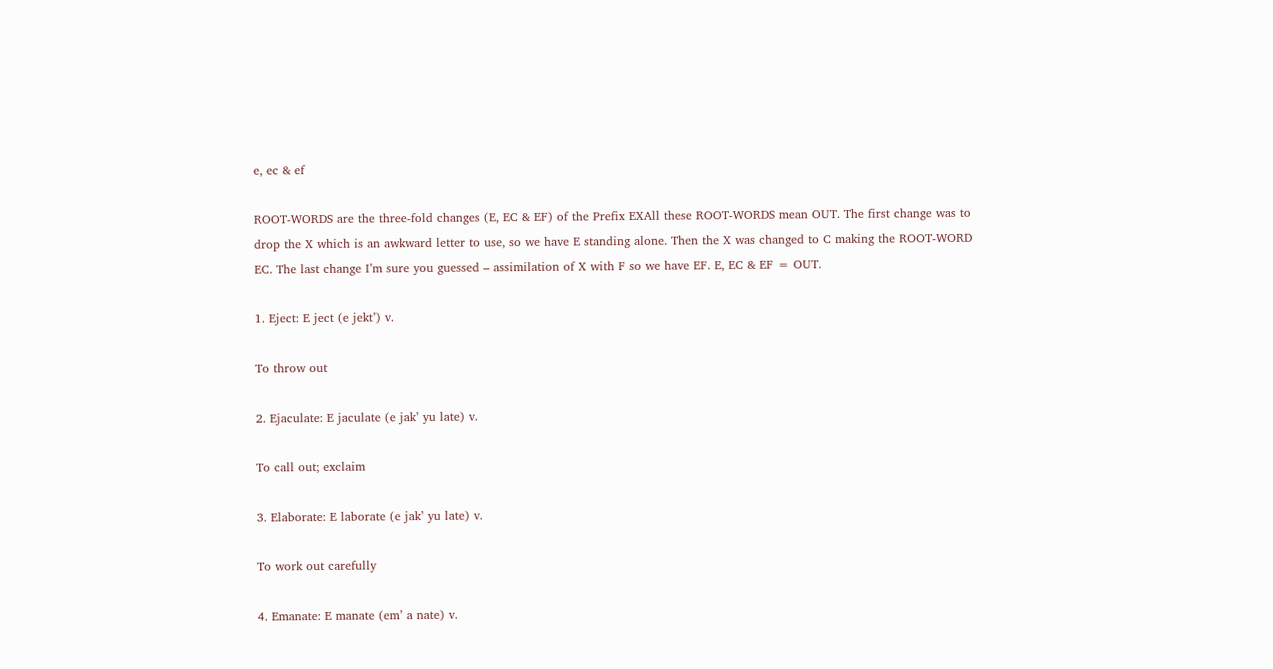e, ec & ef

ROOT-WORDS are the three-fold changes (E, EC & EF) of the Prefix EXAll these ROOT-WORDS mean OUT. The first change was to drop the X which is an awkward letter to use, so we have E standing alone. Then the X was changed to C making the ROOT-WORD EC. The last change I’m sure you guessed – assimilation of X with F so we have EF. E, EC & EF = OUT.

1. Eject: E ject (e jekt’) v.

To throw out

2. Ejaculate: E jaculate (e jak’ yu late) v.

To call out; exclaim

3. Elaborate: E laborate (e jak’ yu late) v.

To work out carefully

4. Emanate: E manate (em’ a nate) v.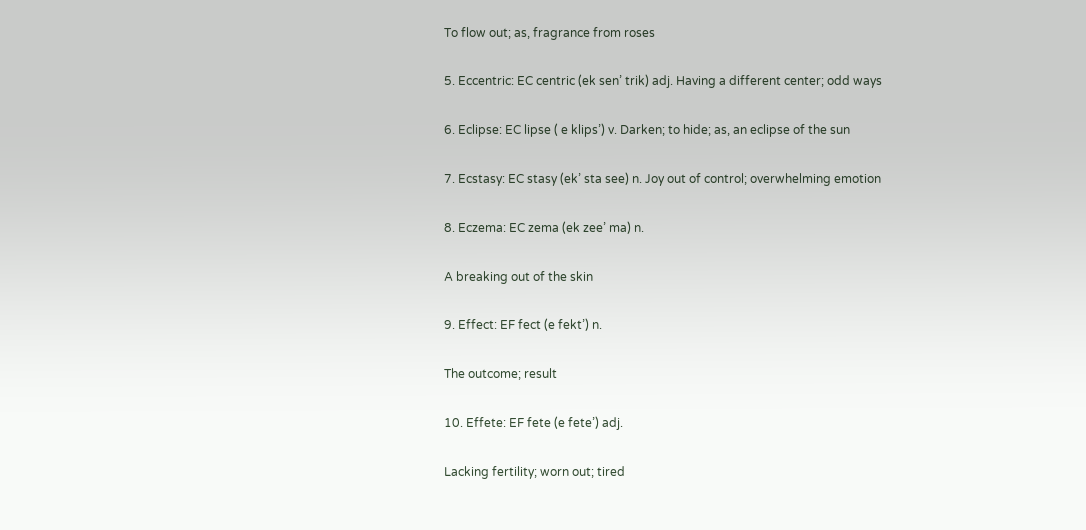To flow out; as, fragrance from roses

5. Eccentric: EC centric (ek sen’ trik) adj. Having a different center; odd ways

6. Eclipse: EC lipse ( e klips’) v. Darken; to hide; as, an eclipse of the sun

7. Ecstasy: EC stasy (ek’ sta see) n. Joy out of control; overwhelming emotion

8. Eczema: EC zema (ek zee’ ma) n.

A breaking out of the skin

9. Effect: EF fect (e fekt’) n.

The outcome; result

10. Effete: EF fete (e fete’) adj.

Lacking fertility; worn out; tired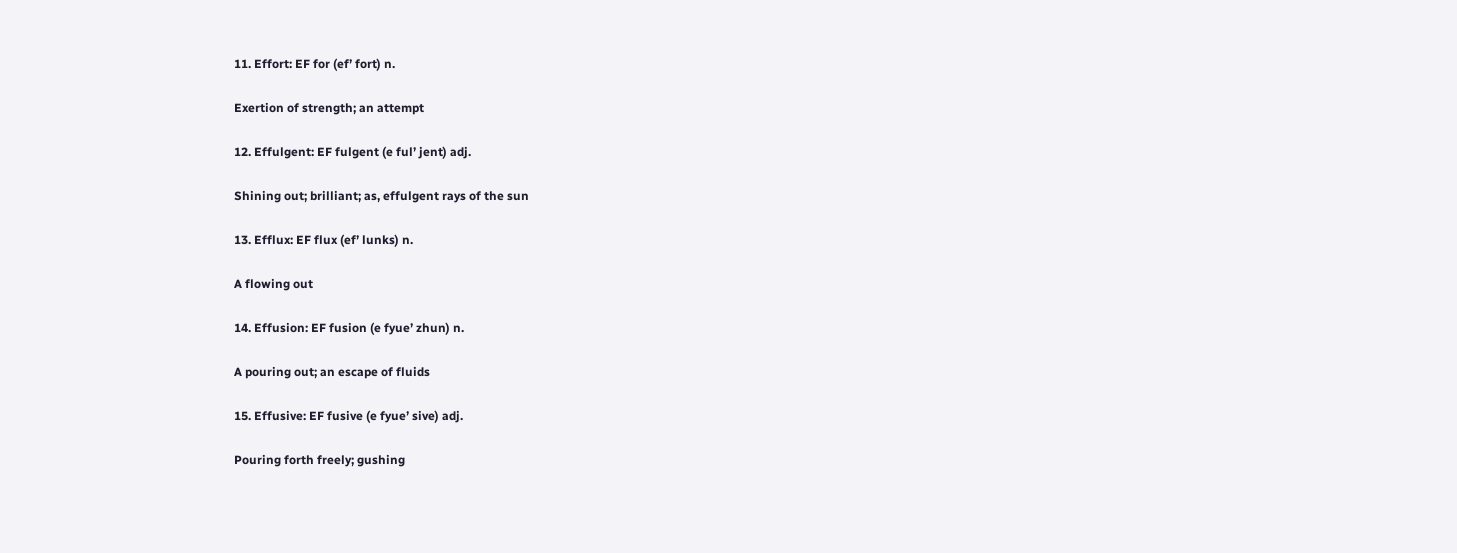11. Effort: EF for (ef’ fort) n.

Exertion of strength; an attempt

12. Effulgent: EF fulgent (e ful’ jent) adj.

Shining out; brilliant; as, effulgent rays of the sun

13. Efflux: EF flux (ef’ lunks) n.

A flowing out

14. Effusion: EF fusion (e fyue’ zhun) n.

A pouring out; an escape of fluids

15. Effusive: EF fusive (e fyue’ sive) adj.

Pouring forth freely; gushing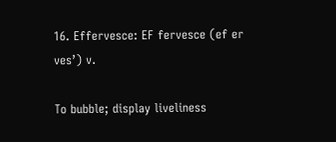16. Effervesce: EF fervesce (ef er ves’) v.

To bubble; display liveliness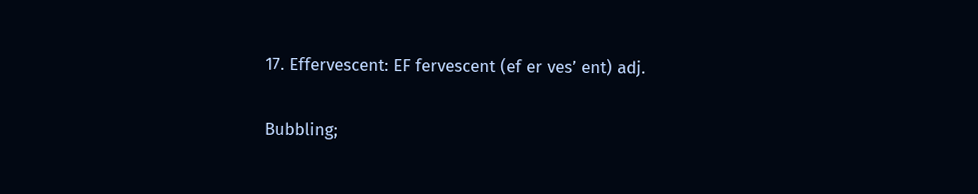17. Effervescent: EF fervescent (ef er ves’ ent) adj.

Bubbling;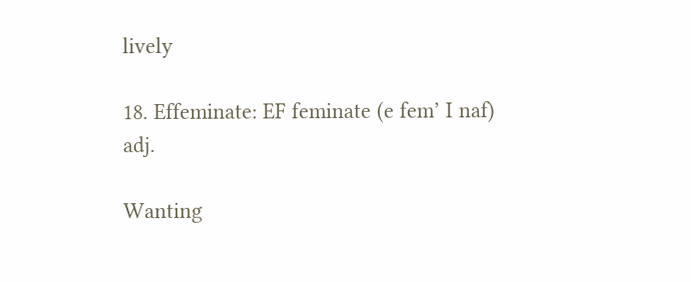lively

18. Effeminate: EF feminate (e fem’ I naf) adj.

Wanting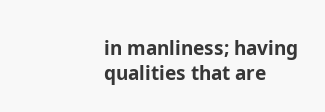in manliness; having qualities that are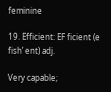feminine

19. Efficient: EF ficient (e fish’ ent) adj.

Very capable;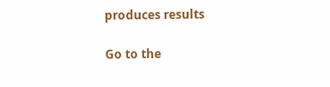produces results

Go to the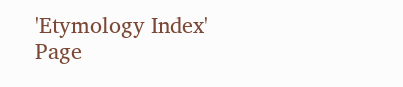'Etymology Index' Page